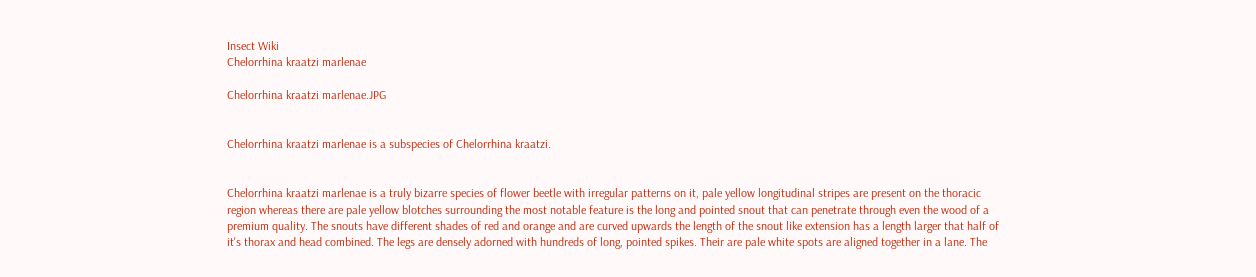Insect Wiki
Chelorrhina kraatzi marlenae

Chelorrhina kraatzi marlenae.JPG


Chelorrhina kraatzi marlenae is a subspecies of Chelorrhina kraatzi.


Chelorrhina kraatzi marlenae is a truly bizarre species of flower beetle with irregular patterns on it, pale yellow longitudinal stripes are present on the thoracic region whereas there are pale yellow blotches surrounding the most notable feature is the long and pointed snout that can penetrate through even the wood of a premium quality. The snouts have different shades of red and orange and are curved upwards the length of the snout like extension has a length larger that half of it's thorax and head combined. The legs are densely adorned with hundreds of long, pointed spikes. Their are pale white spots are aligned together in a lane. The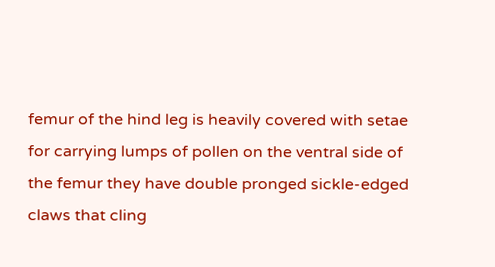femur of the hind leg is heavily covered with setae for carrying lumps of pollen on the ventral side of the femur they have double pronged sickle-edged claws that cling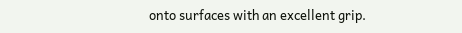onto surfaces with an excellent grip.